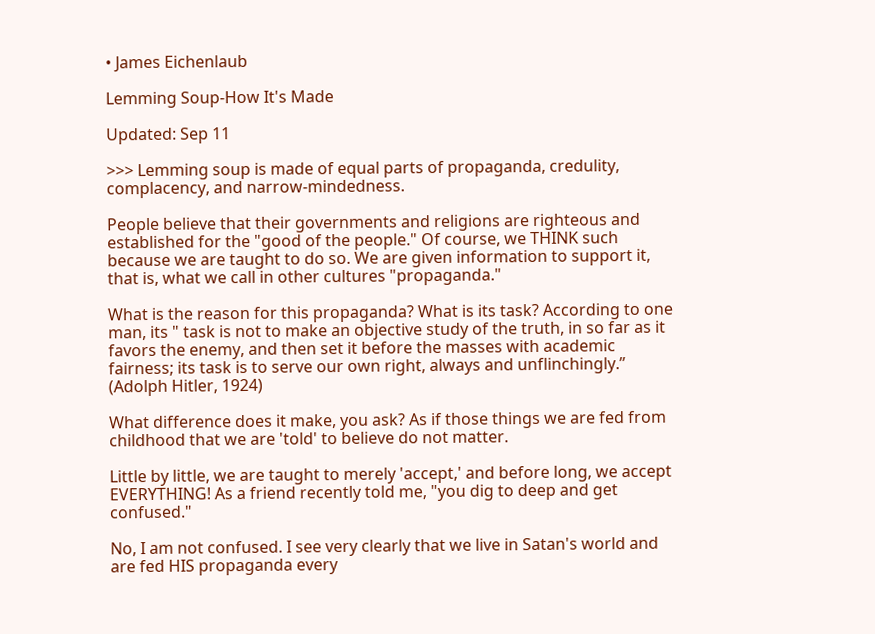• James Eichenlaub

Lemming Soup-How It's Made

Updated: Sep 11

>>> Lemming soup is made of equal parts of propaganda, credulity, complacency, and narrow-mindedness.

People believe that their governments and religions are righteous and established for the "good of the people." Of course, we THINK such because we are taught to do so. We are given information to support it, that is, what we call in other cultures "propaganda."

What is the reason for this propaganda? What is its task? According to one man, its " task is not to make an objective study of the truth, in so far as it favors the enemy, and then set it before the masses with academic fairness; its task is to serve our own right, always and unflinchingly.” (Adolph Hitler, 1924)

What difference does it make, you ask? As if those things we are fed from childhood that we are 'told' to believe do not matter.

Little by little, we are taught to merely 'accept,' and before long, we accept EVERYTHING! As a friend recently told me, "you dig to deep and get confused."

No, I am not confused. I see very clearly that we live in Satan's world and are fed HIS propaganda every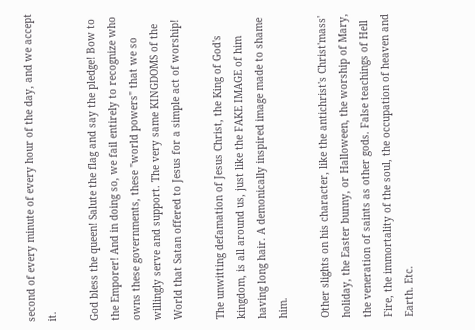second of every minute of every hour of the day, and we accept it.

God bless the queen! Salute the flag and say the pledge! Bow to the Emporer! And in doing so, we fail entirely to recognize who owns these governments, these "world powers" that we so willingly serve and support. The very same KINGDOMS of the World that Satan offered to Jesus for a simple act of worship!

The unwitting defamation of Jesus Christ, the King of God's kingdom, is all around us, just like the FAKE IMAGE of him having long hair. A demonically inspired image made to shame him.

Other slights on his character, like the antichrist's Christ'mass' holiday, the Easter bunny, or Halloween, the worship of Mary, the veneration of saints as other gods. False teachings of Hell Fire, the immortality of the soul, the occupation of heaven and Earth. Etc.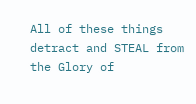All of these things detract and STEAL from the Glory of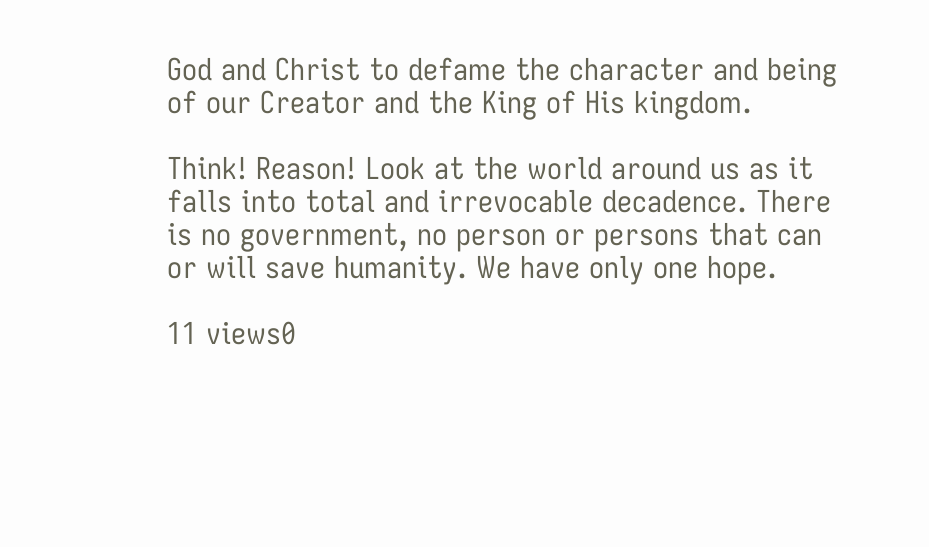God and Christ to defame the character and being of our Creator and the King of His kingdom.

Think! Reason! Look at the world around us as it falls into total and irrevocable decadence. There is no government, no person or persons that can or will save humanity. We have only one hope.

11 views0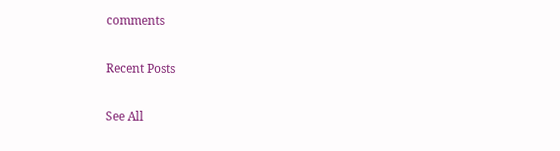comments

Recent Posts

See All